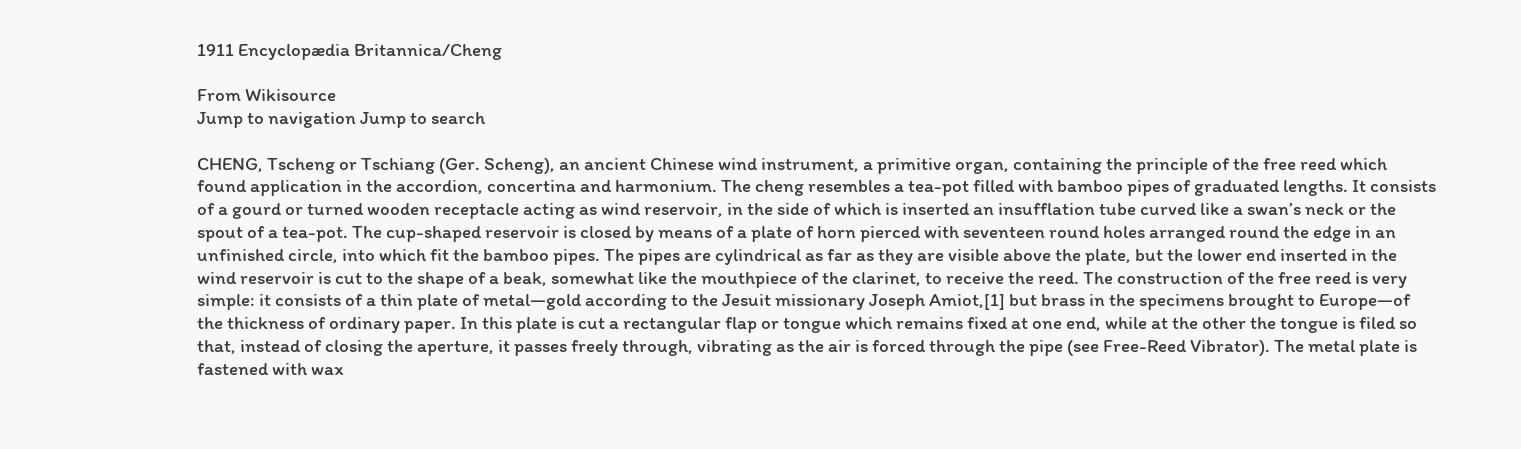1911 Encyclopædia Britannica/Cheng

From Wikisource
Jump to navigation Jump to search

CHENG, Tscheng or Tschiang (Ger. Scheng), an ancient Chinese wind instrument, a primitive organ, containing the principle of the free reed which found application in the accordion, concertina and harmonium. The cheng resembles a tea-pot filled with bamboo pipes of graduated lengths. It consists of a gourd or turned wooden receptacle acting as wind reservoir, in the side of which is inserted an insufflation tube curved like a swan’s neck or the spout of a tea-pot. The cup-shaped reservoir is closed by means of a plate of horn pierced with seventeen round holes arranged round the edge in an unfinished circle, into which fit the bamboo pipes. The pipes are cylindrical as far as they are visible above the plate, but the lower end inserted in the wind reservoir is cut to the shape of a beak, somewhat like the mouthpiece of the clarinet, to receive the reed. The construction of the free reed is very simple: it consists of a thin plate of metal—gold according to the Jesuit missionary Joseph Amiot,[1] but brass in the specimens brought to Europe—of the thickness of ordinary paper. In this plate is cut a rectangular flap or tongue which remains fixed at one end, while at the other the tongue is filed so that, instead of closing the aperture, it passes freely through, vibrating as the air is forced through the pipe (see Free-Reed Vibrator). The metal plate is fastened with wax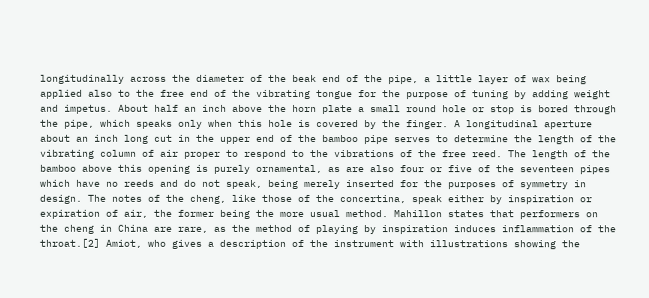longitudinally across the diameter of the beak end of the pipe, a little layer of wax being applied also to the free end of the vibrating tongue for the purpose of tuning by adding weight and impetus. About half an inch above the horn plate a small round hole or stop is bored through the pipe, which speaks only when this hole is covered by the finger. A longitudinal aperture about an inch long cut in the upper end of the bamboo pipe serves to determine the length of the vibrating column of air proper to respond to the vibrations of the free reed. The length of the bamboo above this opening is purely ornamental, as are also four or five of the seventeen pipes which have no reeds and do not speak, being merely inserted for the purposes of symmetry in design. The notes of the cheng, like those of the concertina, speak either by inspiration or expiration of air, the former being the more usual method. Mahillon states that performers on the cheng in China are rare, as the method of playing by inspiration induces inflammation of the throat.[2] Amiot, who gives a description of the instrument with illustrations showing the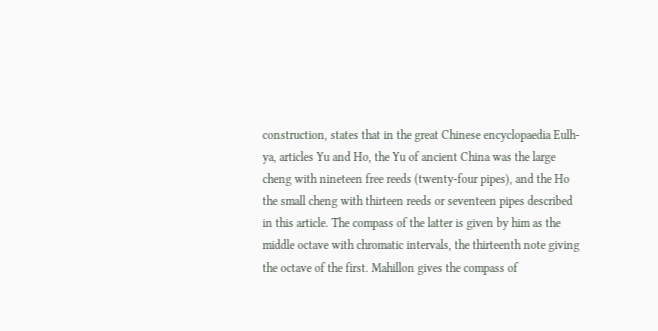construction, states that in the great Chinese encyclopaedia Eulh-ya, articles Yu and Ho, the Yu of ancient China was the large cheng with nineteen free reeds (twenty-four pipes), and the Ho the small cheng with thirteen reeds or seventeen pipes described in this article. The compass of the latter is given by him as the middle octave with chromatic intervals, the thirteenth note giving the octave of the first. Mahillon gives the compass of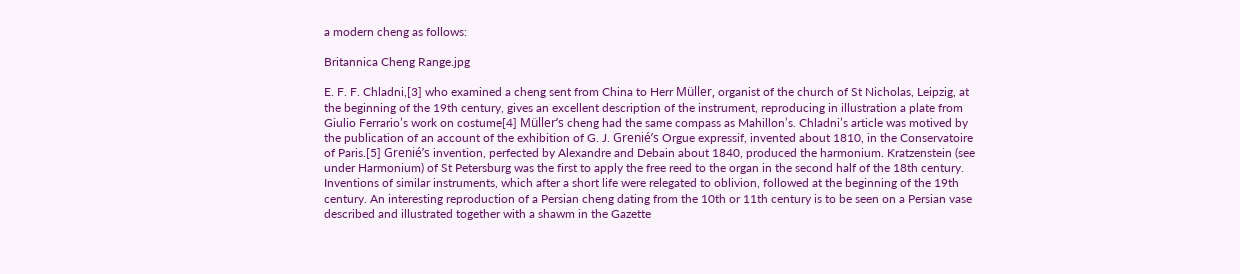a modern cheng as follows:

Britannica Cheng Range.jpg

E. F. F. Chladni,[3] who examined a cheng sent from China to Herr Müller, organist of the church of St Nicholas, Leipzig, at the beginning of the 19th century, gives an excellent description of the instrument, reproducing in illustration a plate from Giulio Ferrario’s work on costume[4] Müller’s cheng had the same compass as Mahillon’s. Chladni’s article was motived by the publication of an account of the exhibition of G. J. Grenié’s Orgue expressif, invented about 1810, in the Conservatoire of Paris.[5] Grenié’s invention, perfected by Alexandre and Debain about 1840, produced the harmonium. Kratzenstein (see under Harmonium) of St Petersburg was the first to apply the free reed to the organ in the second half of the 18th century. Inventions of similar instruments, which after a short life were relegated to oblivion, followed at the beginning of the 19th century. An interesting reproduction of a Persian cheng dating from the 10th or 11th century is to be seen on a Persian vase described and illustrated together with a shawm in the Gazette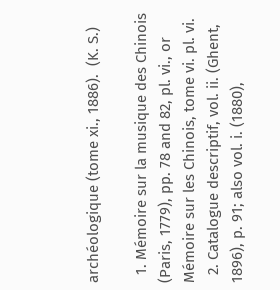archéologique (tome xi., 1886).  (K. S.)

  1. Mémoire sur la musique des Chinois (Paris, 1779), pp. 78 and 82, pl. vi., or Mémoire sur les Chinois, tome vi. pl. vi.
  2. Catalogue descriptif, vol. ii. (Ghent, 1896), p. 91; also vol. i. (1880),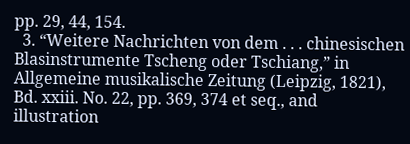pp. 29, 44, 154.
  3. “Weitere Nachrichten von dem . . . chinesischen Blasinstrumente Tscheng oder Tschiang,” in Allgemeine musikalische Zeitung (Leipzig, 1821), Bd. xxiii. No. 22, pp. 369, 374 et seq., and illustration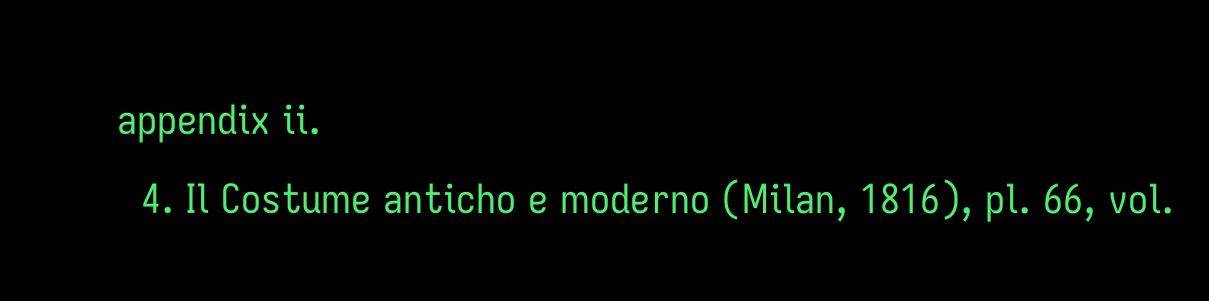appendix ii.
  4. Il Costume anticho e moderno (Milan, 1816), pl. 66, vol.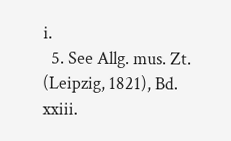i.
  5. See Allg. mus. Zt. (Leipzig, 1821), Bd. xxiii.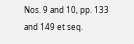Nos. 9 and 10, pp. 133 and 149 et seq.